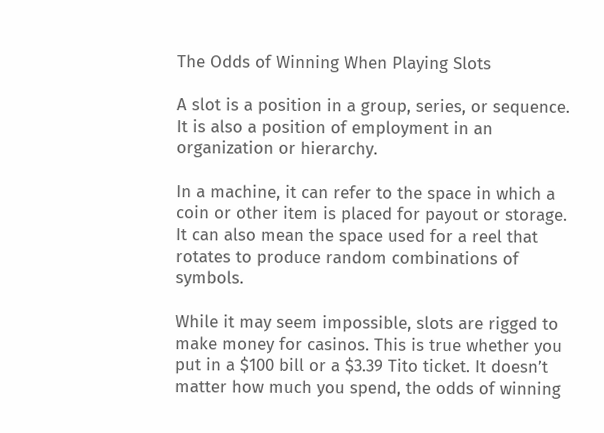The Odds of Winning When Playing Slots

A slot is a position in a group, series, or sequence. It is also a position of employment in an organization or hierarchy.

In a machine, it can refer to the space in which a coin or other item is placed for payout or storage. It can also mean the space used for a reel that rotates to produce random combinations of symbols.

While it may seem impossible, slots are rigged to make money for casinos. This is true whether you put in a $100 bill or a $3.39 Tito ticket. It doesn’t matter how much you spend, the odds of winning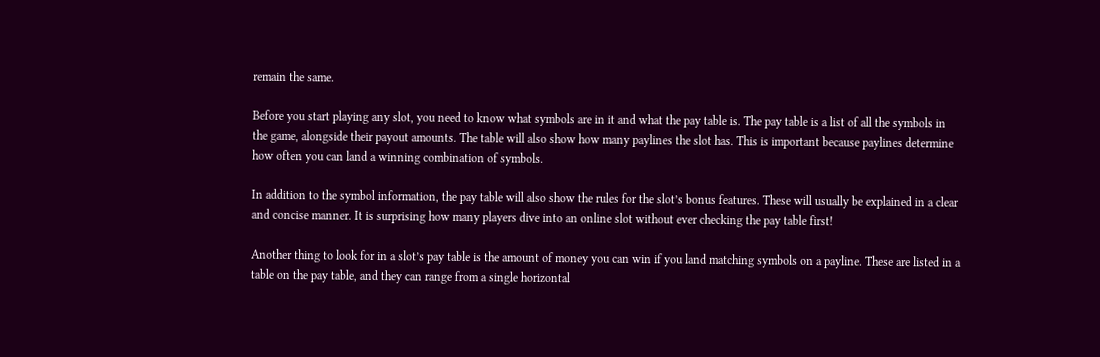remain the same.

Before you start playing any slot, you need to know what symbols are in it and what the pay table is. The pay table is a list of all the symbols in the game, alongside their payout amounts. The table will also show how many paylines the slot has. This is important because paylines determine how often you can land a winning combination of symbols.

In addition to the symbol information, the pay table will also show the rules for the slot’s bonus features. These will usually be explained in a clear and concise manner. It is surprising how many players dive into an online slot without ever checking the pay table first!

Another thing to look for in a slot’s pay table is the amount of money you can win if you land matching symbols on a payline. These are listed in a table on the pay table, and they can range from a single horizontal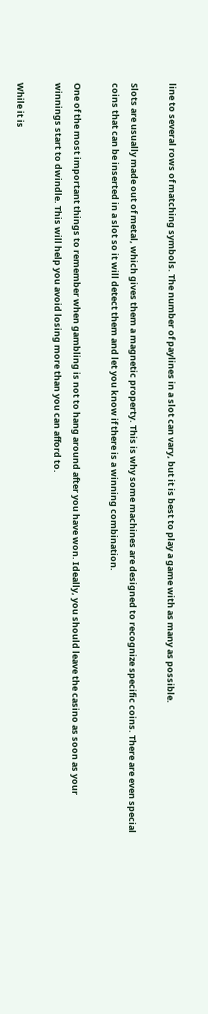line to several rows of matching symbols. The number of paylines in a slot can vary, but it is best to play a game with as many as possible.

Slots are usually made out of metal, which gives them a magnetic property. This is why some machines are designed to recognize specific coins. There are even special coins that can be inserted in a slot so it will detect them and let you know if there is a winning combination.

One of the most important things to remember when gambling is not to hang around after you have won. Ideally, you should leave the casino as soon as your winnings start to dwindle. This will help you avoid losing more than you can afford to.

While it is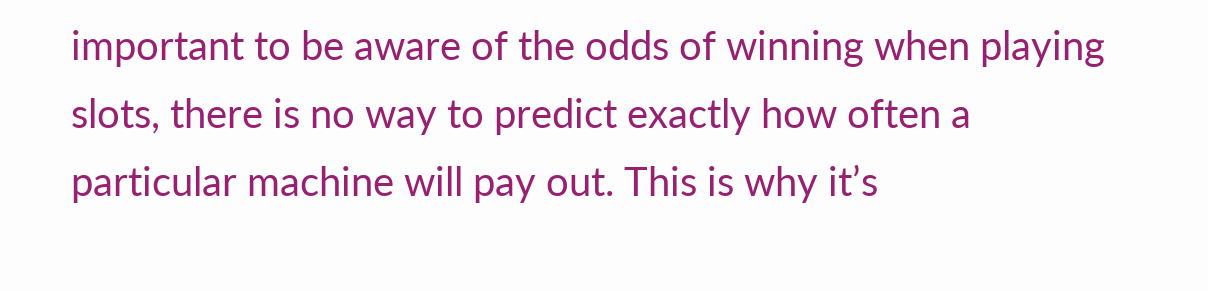important to be aware of the odds of winning when playing slots, there is no way to predict exactly how often a particular machine will pay out. This is why it’s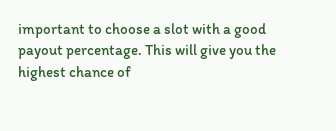important to choose a slot with a good payout percentage. This will give you the highest chance of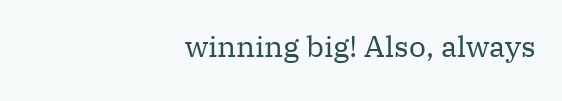winning big! Also, always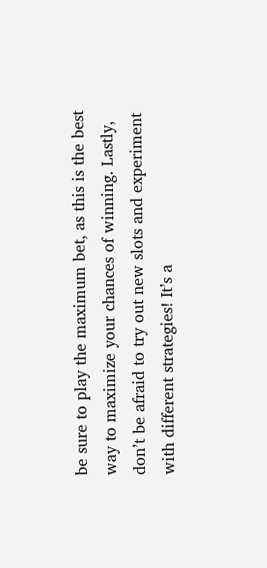be sure to play the maximum bet, as this is the best way to maximize your chances of winning. Lastly, don’t be afraid to try out new slots and experiment with different strategies! It’s a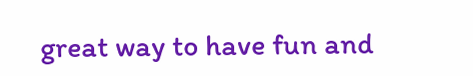great way to have fun and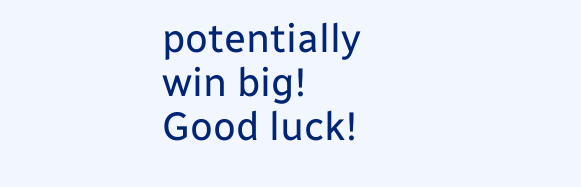potentially win big! Good luck!